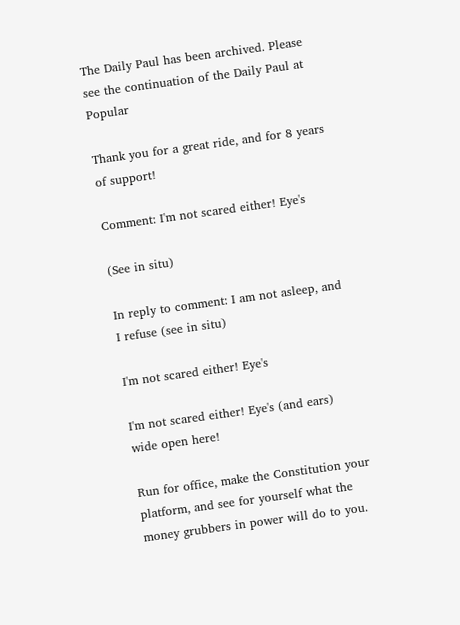The Daily Paul has been archived. Please see the continuation of the Daily Paul at Popular

Thank you for a great ride, and for 8 years of support!

Comment: I'm not scared either! Eye's

(See in situ)

In reply to comment: I am not asleep, and I refuse (see in situ)

I'm not scared either! Eye's

I'm not scared either! Eye's (and ears) wide open here!

Run for office, make the Constitution your platform, and see for yourself what the money grubbers in power will do to you.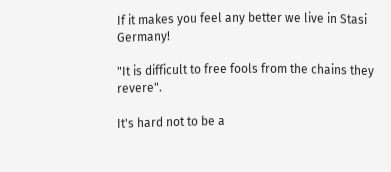If it makes you feel any better we live in Stasi Germany!

"It is difficult to free fools from the chains they revere".

It's hard not to be a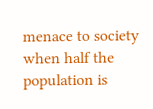menace to society when half the population is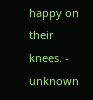happy on their knees. - unknown